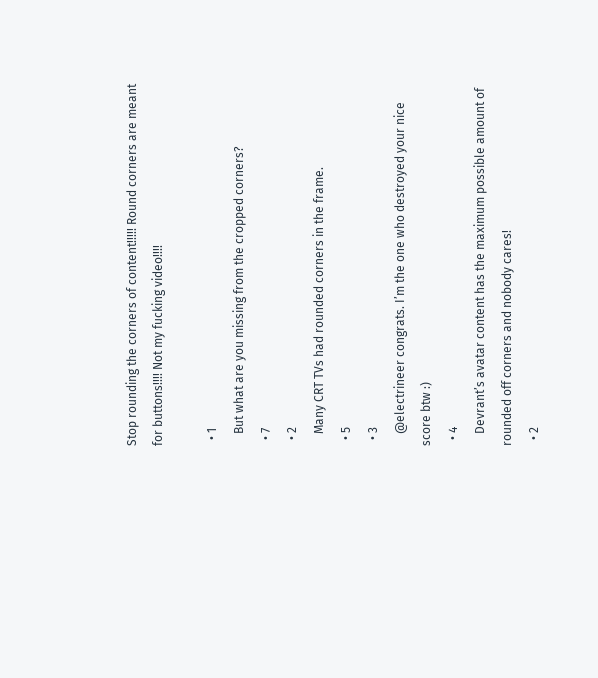Stop rounding the corners of content!!!!! Round corners are meant for buttons!!!! Not my fucking video!!!!

  • 1
    But what are you missing from the cropped corners?
  • 7
  • 2
    Many CRT TVs had rounded corners in the frame.
  • 5
  • 3
    @electrineer congrats. I’m the one who destroyed your nice score btw :)
  • 4
    Devrant’s avatar content has the maximum possible amount of rounded off corners and nobody cares!
  • 2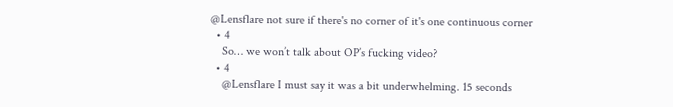@Lensflare not sure if there's no corner of it's one continuous corner
  • 4
    So… we won’t talk about OP’s fucking video?
  • 4
    @Lensflare I must say it was a bit underwhelming. 15 seconds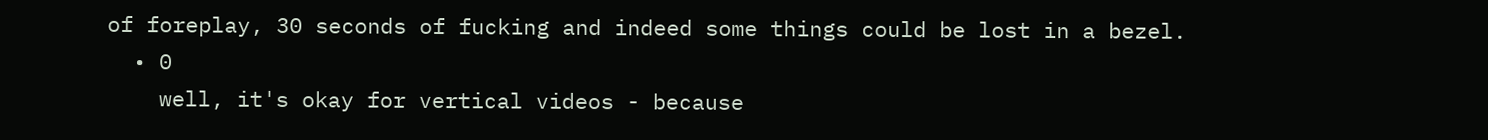of foreplay, 30 seconds of fucking and indeed some things could be lost in a bezel.
  • 0
    well, it's okay for vertical videos - because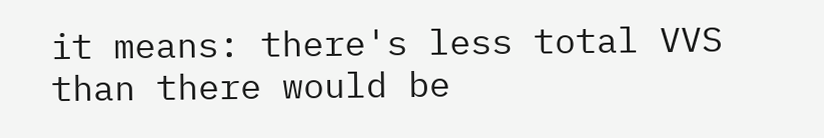it means: there's less total VVS than there would be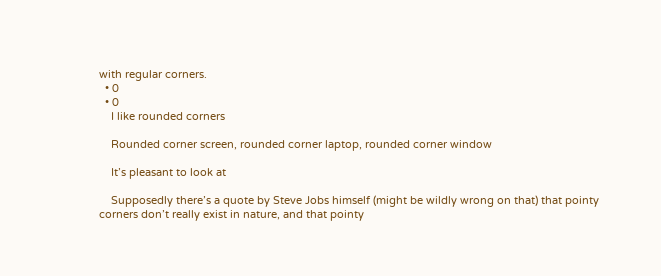with regular corners.
  • 0
  • 0
    I like rounded corners

    Rounded corner screen, rounded corner laptop, rounded corner window

    It’s pleasant to look at

    Supposedly there’s a quote by Steve Jobs himself (might be wildly wrong on that) that pointy corners don’t really exist in nature, and that pointy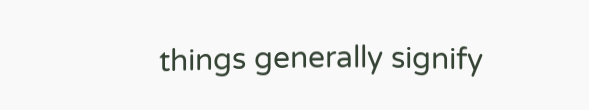things generally signify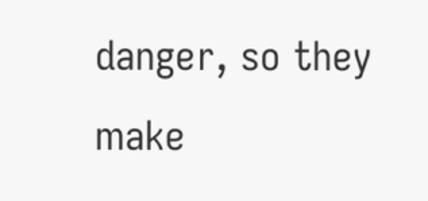danger, so they make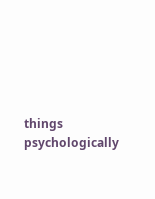things psychologically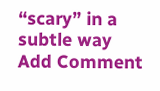“scary” in a subtle way
Add Comment